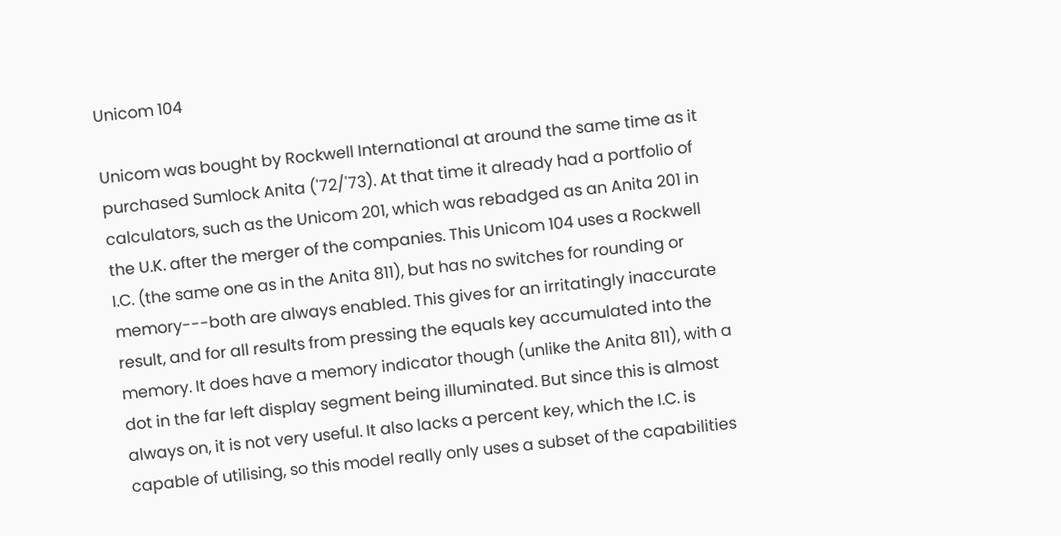Unicom 104

Unicom was bought by Rockwell International at around the same time as it purchased Sumlock Anita ('72/'73). At that time it already had a portfolio of calculators, such as the Unicom 201, which was rebadged as an Anita 201 in the U.K. after the merger of the companies. This Unicom 104 uses a Rockwell I.C. (the same one as in the Anita 811), but has no switches for rounding or memory---both are always enabled. This gives for an irritatingly inaccurate result, and for all results from pressing the equals key accumulated into the memory. It does have a memory indicator though (unlike the Anita 811), with a dot in the far left display segment being illuminated. But since this is almost always on, it is not very useful. It also lacks a percent key, which the I.C. is capable of utilising, so this model really only uses a subset of the capabilities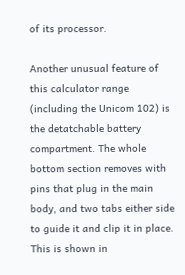of its processor.

Another unusual feature of this calculator range (including the Unicom 102) is the detatchable battery compartment. The whole bottom section removes with pins that plug in the main body, and two tabs either side to guide it and clip it in place. This is shown in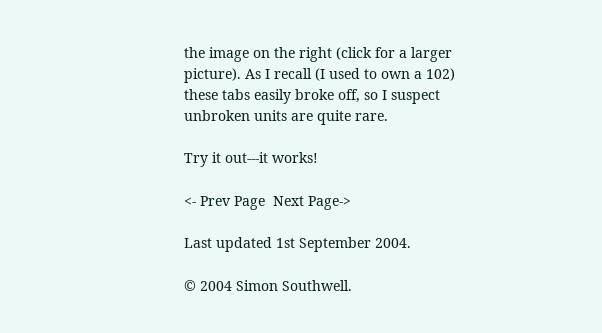the image on the right (click for a larger picture). As I recall (I used to own a 102) these tabs easily broke off, so I suspect unbroken units are quite rare.

Try it out---it works!

<- Prev Page  Next Page->

Last updated 1st September 2004.

© 2004 Simon Southwell.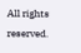All rights reserved.